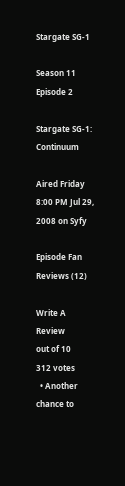Stargate SG-1

Season 11 Episode 2

Stargate SG-1: Continuum

Aired Friday 8:00 PM Jul 29, 2008 on Syfy

Episode Fan Reviews (12)

Write A Review
out of 10
312 votes
  • Another chance to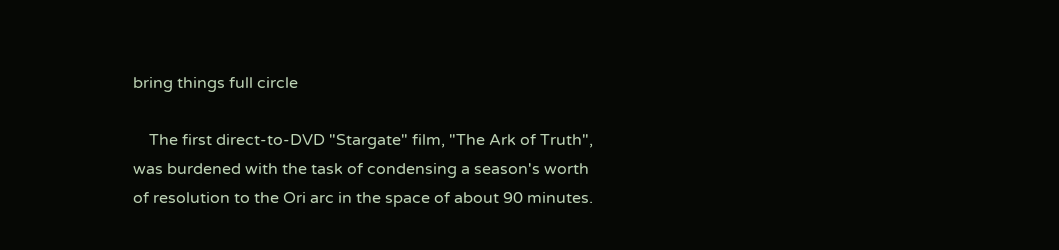bring things full circle

    The first direct-to-DVD "Stargate" film, "The Ark of Truth", was burdened with the task of condensing a season's worth of resolution to the Ori arc in the space of about 90 minutes.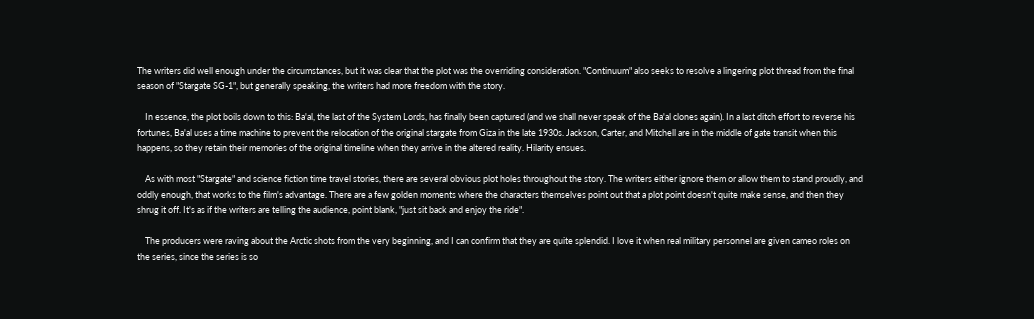The writers did well enough under the circumstances, but it was clear that the plot was the overriding consideration. "Continuum" also seeks to resolve a lingering plot thread from the final season of "Stargate SG-1", but generally speaking, the writers had more freedom with the story.

    In essence, the plot boils down to this: Ba'al, the last of the System Lords, has finally been captured (and we shall never speak of the Ba'al clones again). In a last ditch effort to reverse his fortunes, Ba'al uses a time machine to prevent the relocation of the original stargate from Giza in the late 1930s. Jackson, Carter, and Mitchell are in the middle of gate transit when this happens, so they retain their memories of the original timeline when they arrive in the altered reality. Hilarity ensues.

    As with most "Stargate" and science fiction time travel stories, there are several obvious plot holes throughout the story. The writers either ignore them or allow them to stand proudly, and oddly enough, that works to the film's advantage. There are a few golden moments where the characters themselves point out that a plot point doesn't quite make sense, and then they shrug it off. It's as if the writers are telling the audience, point blank, "just sit back and enjoy the ride".

    The producers were raving about the Arctic shots from the very beginning, and I can confirm that they are quite splendid. I love it when real military personnel are given cameo roles on the series, since the series is so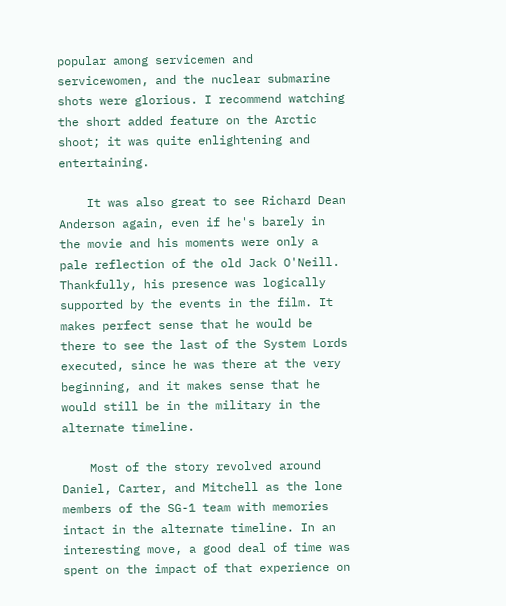popular among servicemen and servicewomen, and the nuclear submarine shots were glorious. I recommend watching the short added feature on the Arctic shoot; it was quite enlightening and entertaining.

    It was also great to see Richard Dean Anderson again, even if he's barely in the movie and his moments were only a pale reflection of the old Jack O'Neill. Thankfully, his presence was logically supported by the events in the film. It makes perfect sense that he would be there to see the last of the System Lords executed, since he was there at the very beginning, and it makes sense that he would still be in the military in the alternate timeline.

    Most of the story revolved around Daniel, Carter, and Mitchell as the lone members of the SG-1 team with memories intact in the alternate timeline. In an interesting move, a good deal of time was spent on the impact of that experience on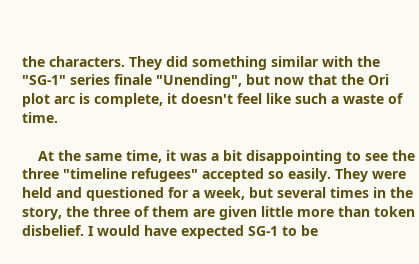the characters. They did something similar with the "SG-1" series finale "Unending", but now that the Ori plot arc is complete, it doesn't feel like such a waste of time.

    At the same time, it was a bit disappointing to see the three "timeline refugees" accepted so easily. They were held and questioned for a week, but several times in the story, the three of them are given little more than token disbelief. I would have expected SG-1 to be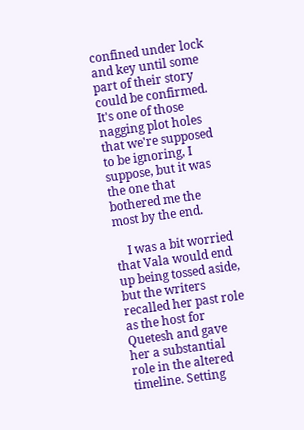confined under lock and key until some part of their story could be confirmed. It's one of those nagging plot holes that we're supposed to be ignoring, I suppose, but it was the one that bothered me the most by the end.

    I was a bit worried that Vala would end up being tossed aside, but the writers recalled her past role as the host for Quetesh and gave her a substantial role in the altered timeline. Setting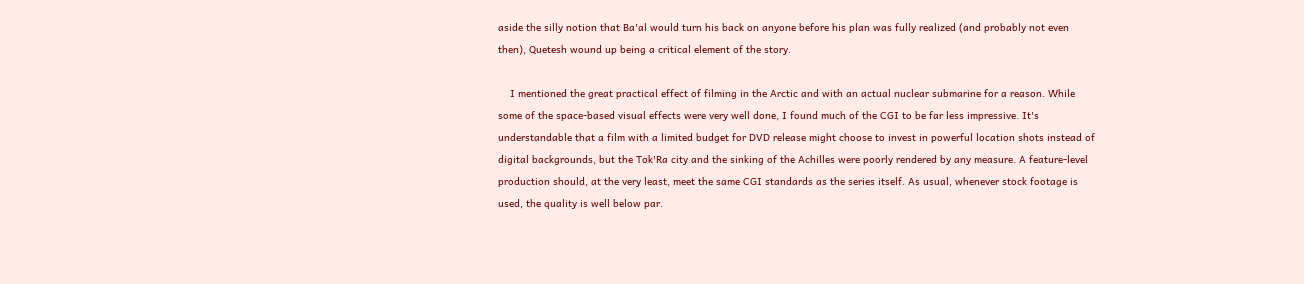aside the silly notion that Ba'al would turn his back on anyone before his plan was fully realized (and probably not even then), Quetesh wound up being a critical element of the story.

    I mentioned the great practical effect of filming in the Arctic and with an actual nuclear submarine for a reason. While some of the space-based visual effects were very well done, I found much of the CGI to be far less impressive. It's understandable that a film with a limited budget for DVD release might choose to invest in powerful location shots instead of digital backgrounds, but the Tok'Ra city and the sinking of the Achilles were poorly rendered by any measure. A feature-level production should, at the very least, meet the same CGI standards as the series itself. As usual, whenever stock footage is used, the quality is well below par.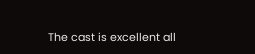The cast is excellent all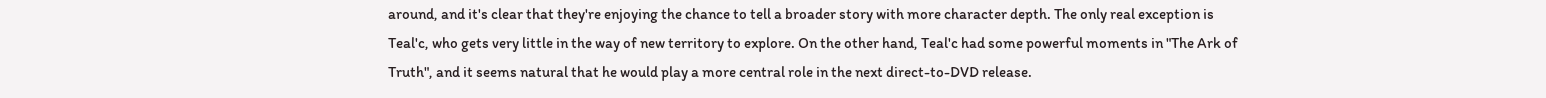around, and it's clear that they're enjoying the chance to tell a broader story with more character depth. The only real exception is Teal'c, who gets very little in the way of new territory to explore. On the other hand, Teal'c had some powerful moments in "The Ark of Truth", and it seems natural that he would play a more central role in the next direct-to-DVD release.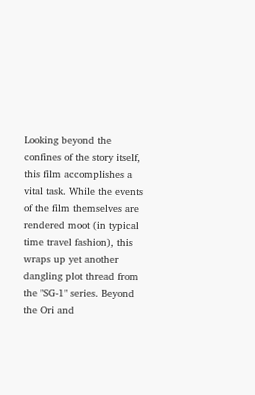Looking beyond the confines of the story itself, this film accomplishes a vital task. While the events of the film themselves are rendered moot (in typical time travel fashion), this wraps up yet another dangling plot thread from the "SG-1" series. Beyond the Ori and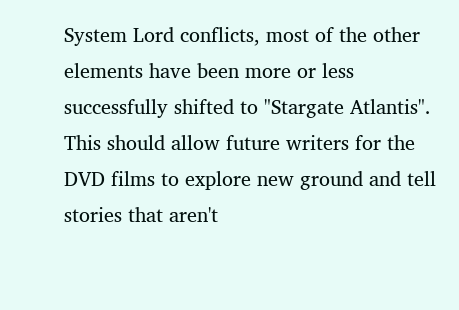System Lord conflicts, most of the other elements have been more or less successfully shifted to "Stargate Atlantis". This should allow future writers for the DVD films to explore new ground and tell stories that aren't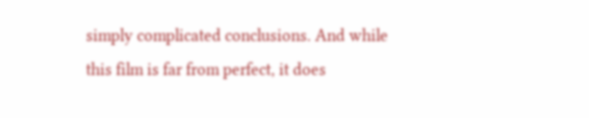simply complicated conclusions. And while this film is far from perfect, it does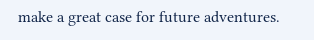make a great case for future adventures.